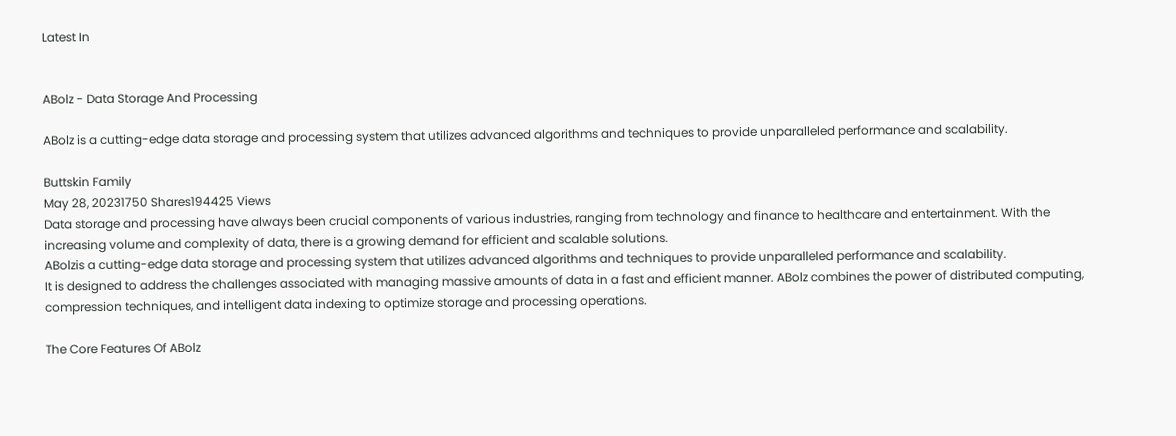Latest In


ABolz - Data Storage And Processing

ABolz is a cutting-edge data storage and processing system that utilizes advanced algorithms and techniques to provide unparalleled performance and scalability.

Buttskin Family
May 28, 20231750 Shares194425 Views
Data storage and processing have always been crucial components of various industries, ranging from technology and finance to healthcare and entertainment. With the increasing volume and complexity of data, there is a growing demand for efficient and scalable solutions.
ABolzis a cutting-edge data storage and processing system that utilizes advanced algorithms and techniques to provide unparalleled performance and scalability.
It is designed to address the challenges associated with managing massive amounts of data in a fast and efficient manner. ABolz combines the power of distributed computing, compression techniques, and intelligent data indexing to optimize storage and processing operations.

The Core Features Of ABolz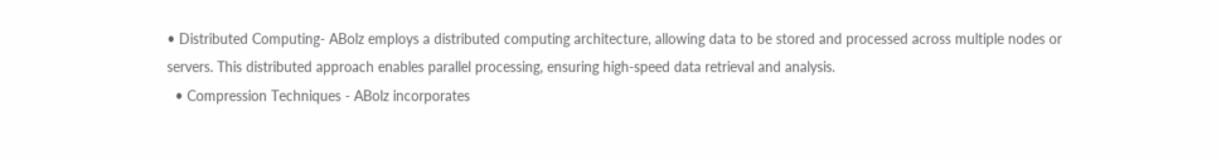• Distributed Computing- ABolz employs a distributed computing architecture, allowing data to be stored and processed across multiple nodes or servers. This distributed approach enables parallel processing, ensuring high-speed data retrieval and analysis.
  • Compression Techniques - ABolz incorporates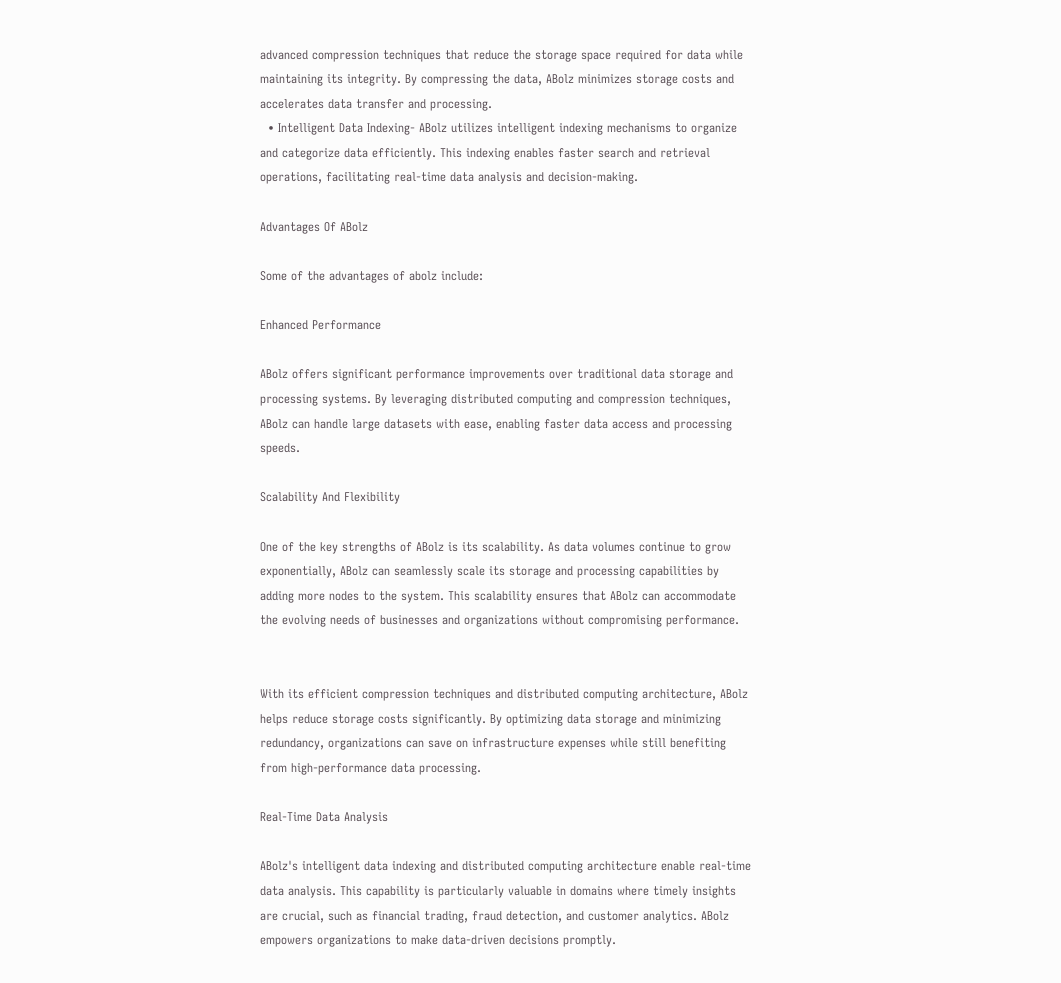advanced compression techniques that reduce the storage space required for data while maintaining its integrity. By compressing the data, ABolz minimizes storage costs and accelerates data transfer and processing.
  • Intelligent Data Indexing- ABolz utilizes intelligent indexing mechanisms to organize and categorize data efficiently. This indexing enables faster search and retrieval operations, facilitating real-time data analysis and decision-making.

Advantages Of ABolz

Some of the advantages of abolz include:

Enhanced Performance

ABolz offers significant performance improvements over traditional data storage and processing systems. By leveraging distributed computing and compression techniques, ABolz can handle large datasets with ease, enabling faster data access and processing speeds.

Scalability And Flexibility

One of the key strengths of ABolz is its scalability. As data volumes continue to grow exponentially, ABolz can seamlessly scale its storage and processing capabilities by adding more nodes to the system. This scalability ensures that ABolz can accommodate the evolving needs of businesses and organizations without compromising performance.


With its efficient compression techniques and distributed computing architecture, ABolz helps reduce storage costs significantly. By optimizing data storage and minimizing redundancy, organizations can save on infrastructure expenses while still benefiting from high-performance data processing.

Real-Time Data Analysis

ABolz's intelligent data indexing and distributed computing architecture enable real-time data analysis. This capability is particularly valuable in domains where timely insights are crucial, such as financial trading, fraud detection, and customer analytics. ABolz empowers organizations to make data-driven decisions promptly.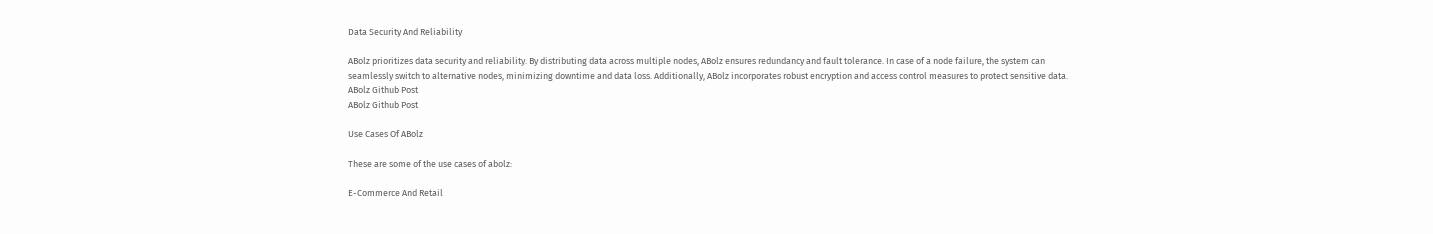Data Security And Reliability

ABolz prioritizes data security and reliability. By distributing data across multiple nodes, ABolz ensures redundancy and fault tolerance. In case of a node failure, the system can seamlessly switch to alternative nodes, minimizing downtime and data loss. Additionally, ABolz incorporates robust encryption and access control measures to protect sensitive data.
ABolz Github Post
ABolz Github Post

Use Cases Of ABolz

These are some of the use cases of abolz:

E-Commerce And Retail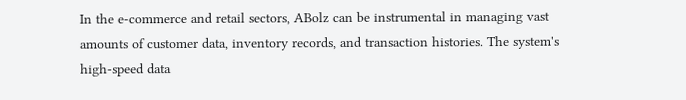In the e-commerce and retail sectors, ABolz can be instrumental in managing vast amounts of customer data, inventory records, and transaction histories. The system's high-speed data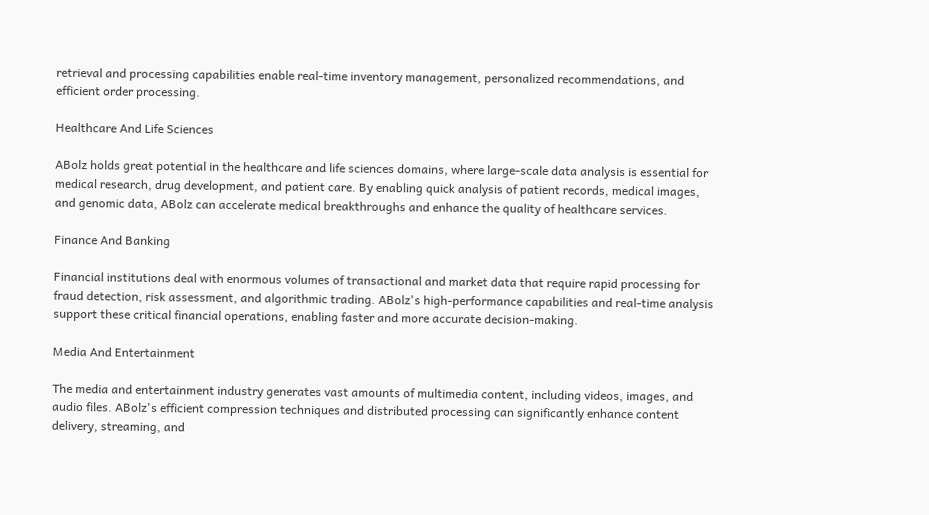retrieval and processing capabilities enable real-time inventory management, personalized recommendations, and efficient order processing.

Healthcare And Life Sciences

ABolz holds great potential in the healthcare and life sciences domains, where large-scale data analysis is essential for medical research, drug development, and patient care. By enabling quick analysis of patient records, medical images, and genomic data, ABolz can accelerate medical breakthroughs and enhance the quality of healthcare services.

Finance And Banking

Financial institutions deal with enormous volumes of transactional and market data that require rapid processing for fraud detection, risk assessment, and algorithmic trading. ABolz's high-performance capabilities and real-time analysis support these critical financial operations, enabling faster and more accurate decision-making.

Media And Entertainment

The media and entertainment industry generates vast amounts of multimedia content, including videos, images, and audio files. ABolz's efficient compression techniques and distributed processing can significantly enhance content delivery, streaming, and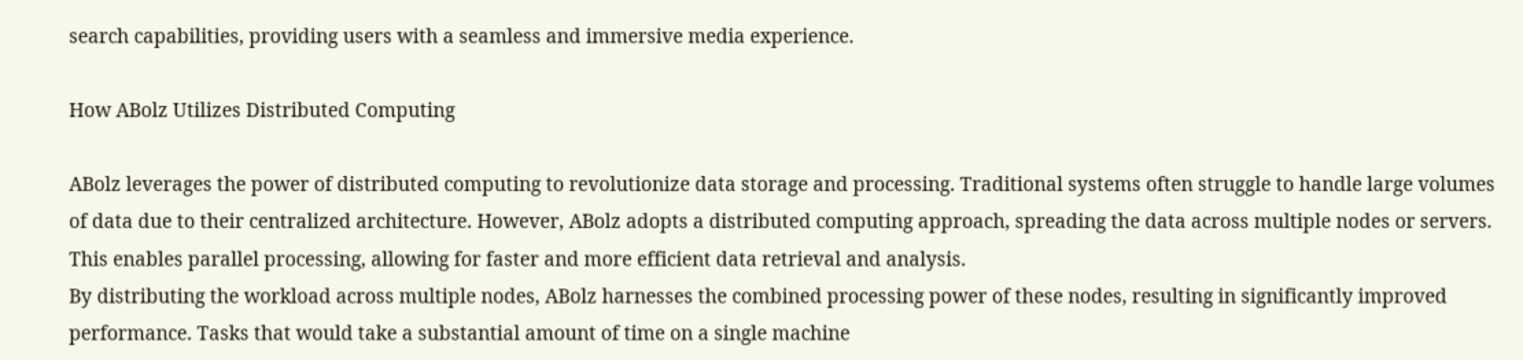search capabilities, providing users with a seamless and immersive media experience.

How ABolz Utilizes Distributed Computing

ABolz leverages the power of distributed computing to revolutionize data storage and processing. Traditional systems often struggle to handle large volumes of data due to their centralized architecture. However, ABolz adopts a distributed computing approach, spreading the data across multiple nodes or servers. This enables parallel processing, allowing for faster and more efficient data retrieval and analysis.
By distributing the workload across multiple nodes, ABolz harnesses the combined processing power of these nodes, resulting in significantly improved performance. Tasks that would take a substantial amount of time on a single machine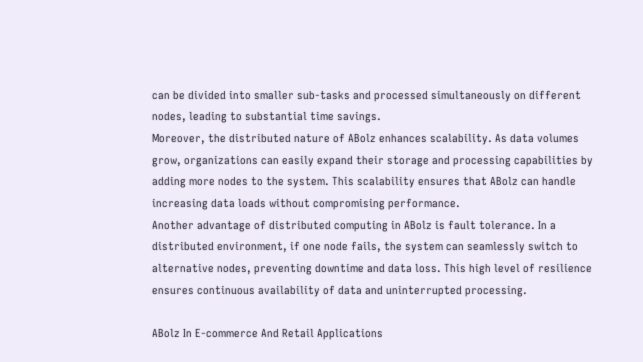can be divided into smaller sub-tasks and processed simultaneously on different nodes, leading to substantial time savings.
Moreover, the distributed nature of ABolz enhances scalability. As data volumes grow, organizations can easily expand their storage and processing capabilities by adding more nodes to the system. This scalability ensures that ABolz can handle increasing data loads without compromising performance.
Another advantage of distributed computing in ABolz is fault tolerance. In a distributed environment, if one node fails, the system can seamlessly switch to alternative nodes, preventing downtime and data loss. This high level of resilience ensures continuous availability of data and uninterrupted processing.

ABolz In E-commerce And Retail Applications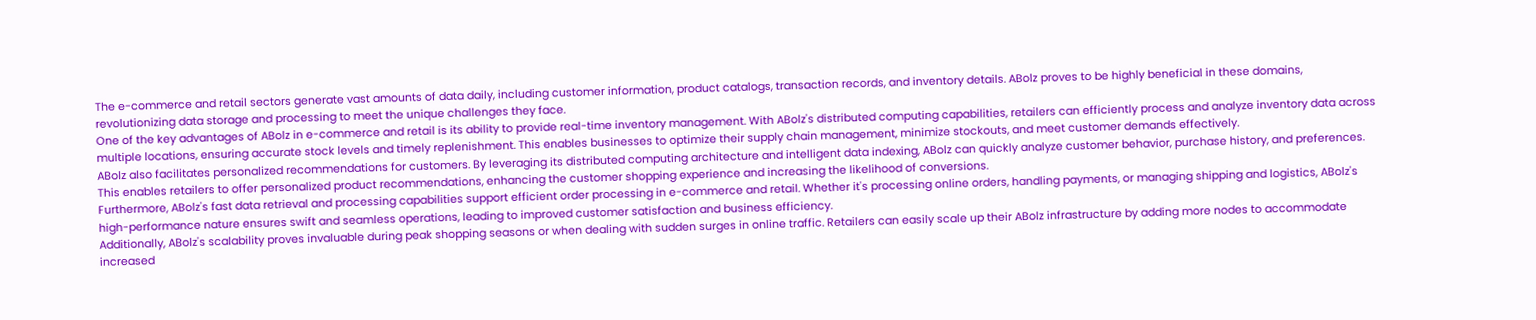The e-commerce and retail sectors generate vast amounts of data daily, including customer information, product catalogs, transaction records, and inventory details. ABolz proves to be highly beneficial in these domains, revolutionizing data storage and processing to meet the unique challenges they face.
One of the key advantages of ABolz in e-commerce and retail is its ability to provide real-time inventory management. With ABolz's distributed computing capabilities, retailers can efficiently process and analyze inventory data across multiple locations, ensuring accurate stock levels and timely replenishment. This enables businesses to optimize their supply chain management, minimize stockouts, and meet customer demands effectively.
ABolz also facilitates personalized recommendations for customers. By leveraging its distributed computing architecture and intelligent data indexing, ABolz can quickly analyze customer behavior, purchase history, and preferences. This enables retailers to offer personalized product recommendations, enhancing the customer shopping experience and increasing the likelihood of conversions.
Furthermore, ABolz's fast data retrieval and processing capabilities support efficient order processing in e-commerce and retail. Whether it's processing online orders, handling payments, or managing shipping and logistics, ABolz's high-performance nature ensures swift and seamless operations, leading to improved customer satisfaction and business efficiency.
Additionally, ABolz's scalability proves invaluable during peak shopping seasons or when dealing with sudden surges in online traffic. Retailers can easily scale up their ABolz infrastructure by adding more nodes to accommodate increased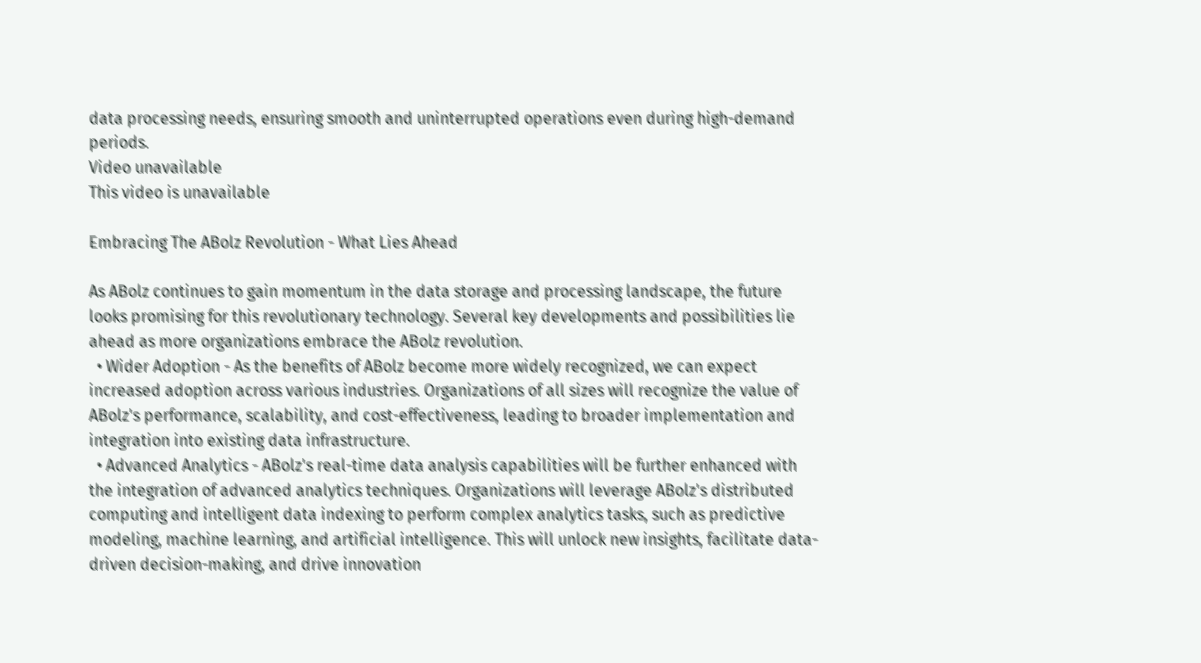data processing needs, ensuring smooth and uninterrupted operations even during high-demand periods.
Video unavailable
This video is unavailable

Embracing The ABolz Revolution - What Lies Ahead

As ABolz continues to gain momentum in the data storage and processing landscape, the future looks promising for this revolutionary technology. Several key developments and possibilities lie ahead as more organizations embrace the ABolz revolution.
  • Wider Adoption - As the benefits of ABolz become more widely recognized, we can expect increased adoption across various industries. Organizations of all sizes will recognize the value of ABolz's performance, scalability, and cost-effectiveness, leading to broader implementation and integration into existing data infrastructure.
  • Advanced Analytics - ABolz's real-time data analysis capabilities will be further enhanced with the integration of advanced analytics techniques. Organizations will leverage ABolz's distributed computing and intelligent data indexing to perform complex analytics tasks, such as predictive modeling, machine learning, and artificial intelligence. This will unlock new insights, facilitate data-driven decision-making, and drive innovation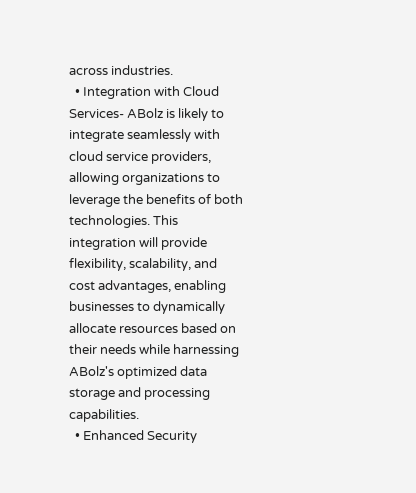across industries.
  • Integration with Cloud Services- ABolz is likely to integrate seamlessly with cloud service providers, allowing organizations to leverage the benefits of both technologies. This integration will provide flexibility, scalability, and cost advantages, enabling businesses to dynamically allocate resources based on their needs while harnessing ABolz's optimized data storage and processing capabilities.
  • Enhanced Security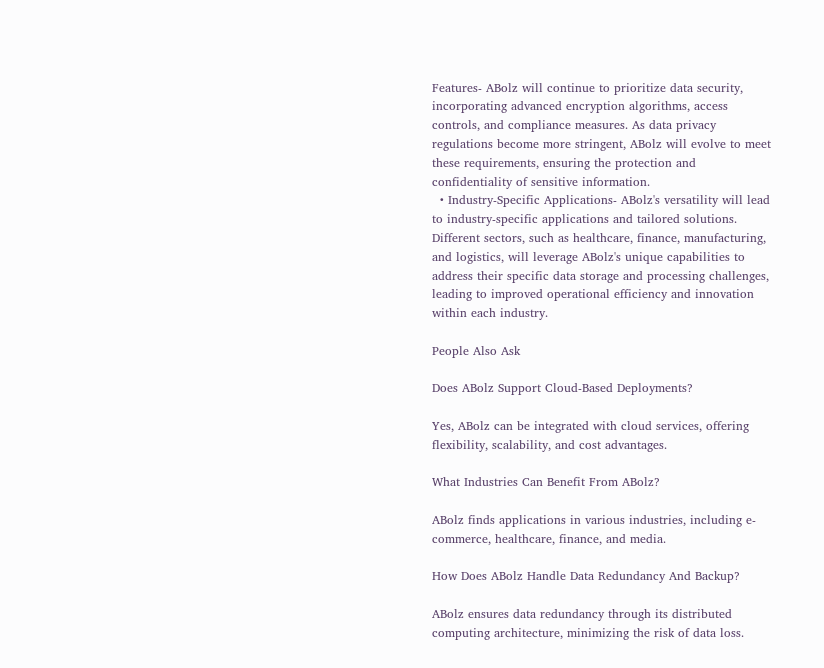Features- ABolz will continue to prioritize data security, incorporating advanced encryption algorithms, access controls, and compliance measures. As data privacy regulations become more stringent, ABolz will evolve to meet these requirements, ensuring the protection and confidentiality of sensitive information.
  • Industry-Specific Applications- ABolz's versatility will lead to industry-specific applications and tailored solutions. Different sectors, such as healthcare, finance, manufacturing, and logistics, will leverage ABolz's unique capabilities to address their specific data storage and processing challenges, leading to improved operational efficiency and innovation within each industry.

People Also Ask

Does ABolz Support Cloud-Based Deployments?

Yes, ABolz can be integrated with cloud services, offering flexibility, scalability, and cost advantages.

What Industries Can Benefit From ABolz?

ABolz finds applications in various industries, including e-commerce, healthcare, finance, and media.

How Does ABolz Handle Data Redundancy And Backup?

ABolz ensures data redundancy through its distributed computing architecture, minimizing the risk of data loss.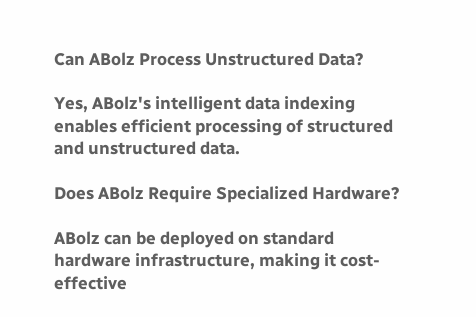Can ABolz Process Unstructured Data?

Yes, ABolz's intelligent data indexing enables efficient processing of structured and unstructured data.

Does ABolz Require Specialized Hardware?

ABolz can be deployed on standard hardware infrastructure, making it cost-effective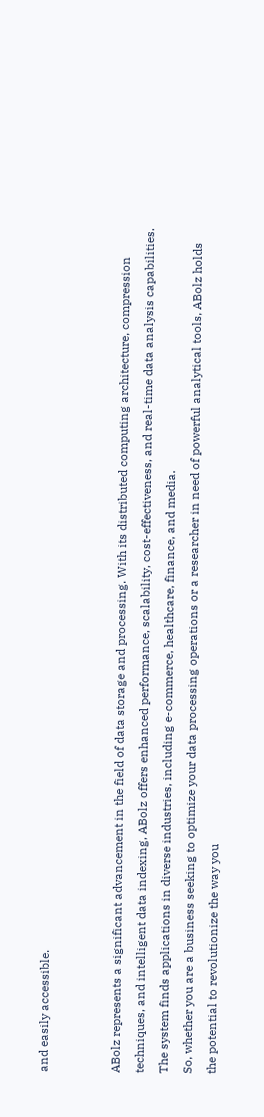and easily accessible.


ABolz represents a significant advancement in the field of data storage and processing. With its distributed computing architecture, compression techniques, and intelligent data indexing, ABolz offers enhanced performance, scalability, cost-effectiveness, and real-time data analysis capabilities. The system finds applications in diverse industries, including e-commerce, healthcare, finance, and media.
So, whether you are a business seeking to optimize your data processing operations or a researcher in need of powerful analytical tools, ABolz holds the potential to revolutionize the way you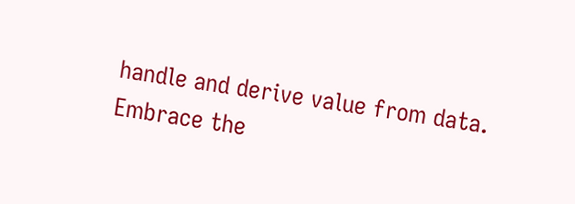handle and derive value from data. Embrace the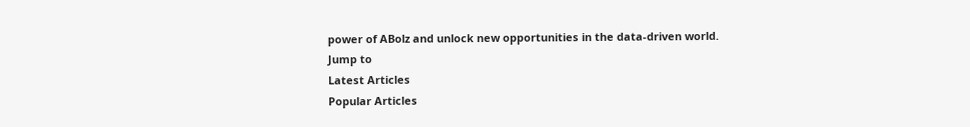power of ABolz and unlock new opportunities in the data-driven world.
Jump to
Latest Articles
Popular Articles